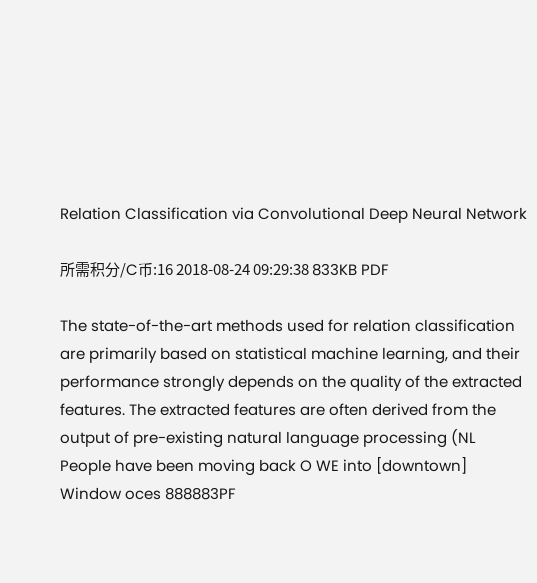Relation Classification via Convolutional Deep Neural Network

所需积分/C币:16 2018-08-24 09:29:38 833KB PDF

The state-of-the-art methods used for relation classification are primarily based on statistical machine learning, and their performance strongly depends on the quality of the extracted features. The extracted features are often derived from the output of pre-existing natural language processing (NL
People have been moving back O WE into [downtown] Window oces 888883PF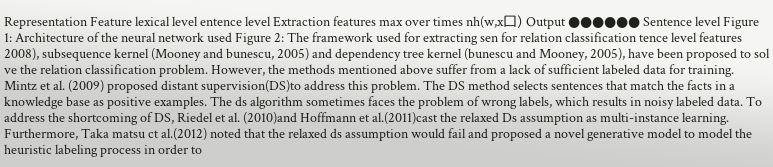Representation Feature lexical level entence level Extraction features max over times nh(w,x口) Output ●●●●●● Sentence level Figure 1: Architecture of the neural network used Figure 2: The framework used for extracting sen for relation classification tence level features 2008), subsequence kernel (Mooney and bunescu, 2005) and dependency tree kernel (bunescu and Mooney, 2005), have been proposed to sol ve the relation classification problem. However, the methods mentioned above suffer from a lack of sufficient labeled data for training. Mintz et al. (2009) proposed distant supervision(DS)to address this problem. The DS method selects sentences that match the facts in a knowledge base as positive examples. The ds algorithm sometimes faces the problem of wrong labels, which results in noisy labeled data. To address the shortcoming of DS, Riedel et al. (2010)and Hoffmann et al.(2011)cast the relaxed Ds assumption as multi-instance learning. Furthermore, Taka matsu ct al.(2012) noted that the relaxed ds assumption would fail and proposed a novel generative model to model the heuristic labeling process in order to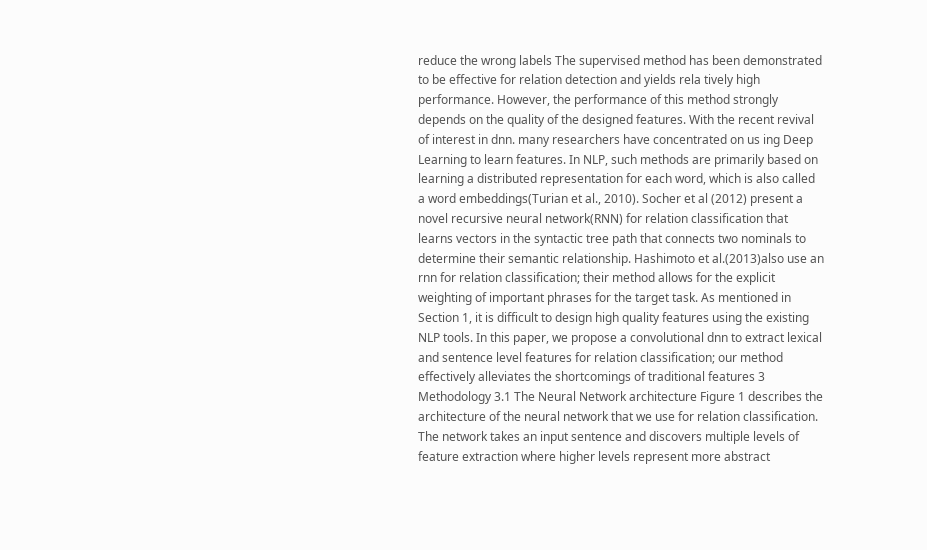reduce the wrong labels The supervised method has been demonstrated to be effective for relation detection and yields rela tively high performance. However, the performance of this method strongly depends on the quality of the designed features. With the recent revival of interest in dnn. many researchers have concentrated on us ing Deep Learning to learn features. In NLP, such methods are primarily based on learning a distributed representation for each word, which is also called a word embeddings(Turian et al., 2010). Socher et al (2012) present a novel recursive neural network(RNN) for relation classification that learns vectors in the syntactic tree path that connects two nominals to determine their semantic relationship. Hashimoto et al.(2013)also use an rnn for relation classification; their method allows for the explicit weighting of important phrases for the target task. As mentioned in Section 1, it is difficult to design high quality features using the existing NLP tools. In this paper, we propose a convolutional dnn to extract lexical and sentence level features for relation classification; our method effectively alleviates the shortcomings of traditional features 3 Methodology 3.1 The Neural Network architecture Figure 1 describes the architecture of the neural network that we use for relation classification. The network takes an input sentence and discovers multiple levels of feature extraction where higher levels represent more abstract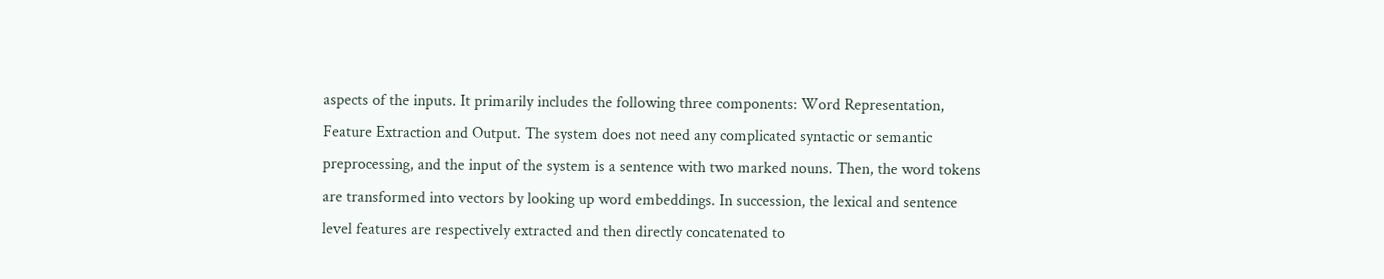aspects of the inputs. It primarily includes the following three components: Word Representation, Feature Extraction and Output. The system does not need any complicated syntactic or semantic preprocessing, and the input of the system is a sentence with two marked nouns. Then, the word tokens are transformed into vectors by looking up word embeddings. In succession, the lexical and sentence level features are respectively extracted and then directly concatenated to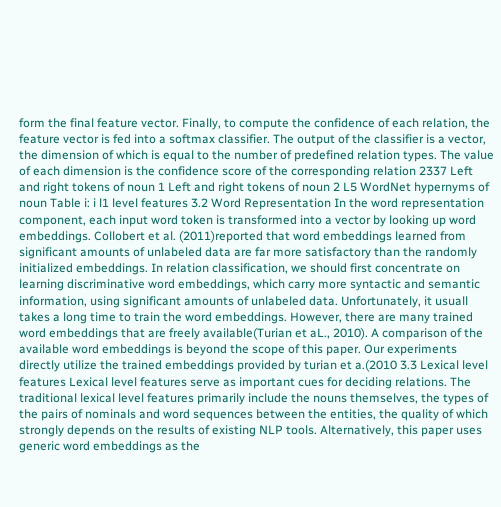form the final feature vector. Finally, to compute the confidence of each relation, the feature vector is fed into a softmax classifier. The output of the classifier is a vector, the dimension of which is equal to the number of predefined relation types. The value of each dimension is the confidence score of the corresponding relation 2337 Left and right tokens of noun 1 Left and right tokens of noun 2 L5 WordNet hypernyms of noun Table i: i l1 level features 3.2 Word Representation In the word representation component, each input word token is transformed into a vector by looking up word embeddings. Collobert et al. (2011)reported that word embeddings learned from significant amounts of unlabeled data are far more satisfactory than the randomly initialized embeddings. In relation classification, we should first concentrate on learning discriminative word embeddings, which carry more syntactic and semantic information, using significant amounts of unlabeled data. Unfortunately, it usuall takes a long time to train the word embeddings. However, there are many trained word embeddings that are freely available(Turian et aL., 2010). A comparison of the available word embeddings is beyond the scope of this paper. Our experiments directly utilize the trained embeddings provided by turian et a.(2010 3.3 Lexical level features Lexical level features serve as important cues for deciding relations. The traditional lexical level features primarily include the nouns themselves, the types of the pairs of nominals and word sequences between the entities, the quality of which strongly depends on the results of existing NLP tools. Alternatively, this paper uses generic word embeddings as the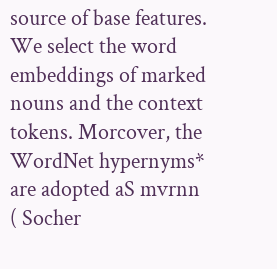source of base features. We select the word embeddings of marked nouns and the context tokens. Morcover, the WordNet hypernyms* are adopted aS mvrnn ( Socher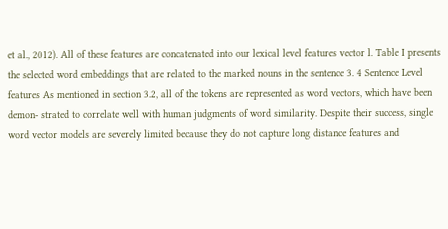et al., 2012). All of these features are concatenated into our lexical level features vector l. Table I presents the selected word embeddings that are related to the marked nouns in the sentence 3. 4 Sentence Level features As mentioned in section 3.2, all of the tokens are represented as word vectors, which have been demon- strated to correlate well with human judgments of word similarity. Despite their success, single word vector models are severely limited because they do not capture long distance features and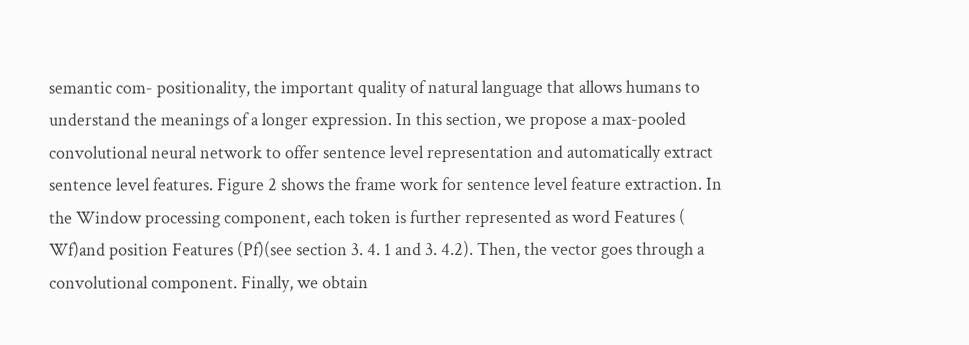semantic com- positionality, the important quality of natural language that allows humans to understand the meanings of a longer expression. In this section, we propose a max-pooled convolutional neural network to offer sentence level representation and automatically extract sentence level features. Figure 2 shows the frame work for sentence level feature extraction. In the Window processing component, each token is further represented as word Features ( Wf)and position Features (Pf)(see section 3. 4. 1 and 3. 4.2). Then, the vector goes through a convolutional component. Finally, we obtain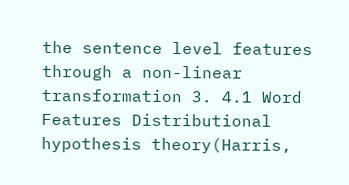the sentence level features through a non-linear transformation 3. 4.1 Word Features Distributional hypothesis theory(Harris,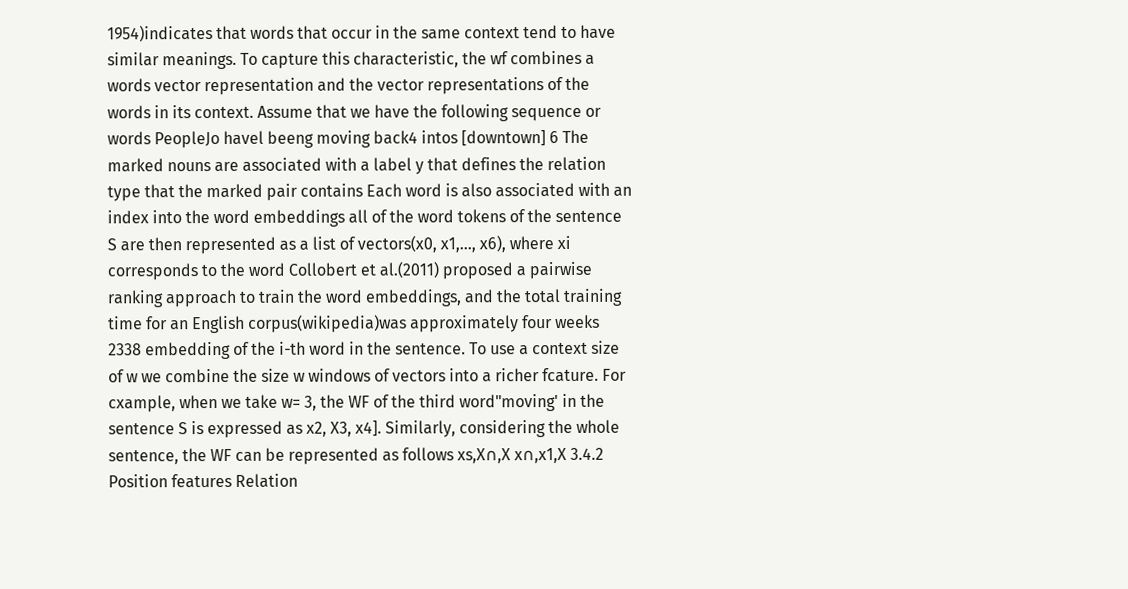1954)indicates that words that occur in the same context tend to have similar meanings. To capture this characteristic, the wf combines a words vector representation and the vector representations of the words in its context. Assume that we have the following sequence or words PeopleJo havel beeng moving back4 intos [downtown] 6 The marked nouns are associated with a label y that defines the relation type that the marked pair contains Each word is also associated with an index into the word embeddings all of the word tokens of the sentence S are then represented as a list of vectors(x0, x1,..., x6), where xi corresponds to the word Collobert et al.(2011) proposed a pairwise ranking approach to train the word embeddings, and the total training time for an English corpus(wikipedia)was approximately four weeks 2338 embedding of the i-th word in the sentence. To use a context size of w we combine the size w windows of vectors into a richer fcature. For cxample, when we take w= 3, the WF of the third word"moving' in the sentence S is expressed as x2, X3, x4]. Similarly, considering the whole sentence, the WF can be represented as follows xs,X∩,X x∩,x1,X 3.4.2 Position features Relation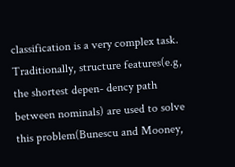classification is a very complex task. Traditionally, structure features(e.g, the shortest depen- dency path between nominals) are used to solve this problem(Bunescu and Mooney,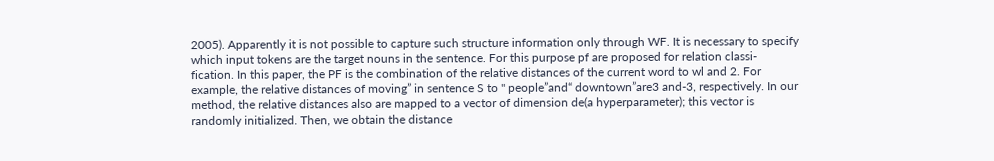2005). Apparently it is not possible to capture such structure information only through WF. It is necessary to specify which input tokens are the target nouns in the sentence. For this purpose pf are proposed for relation classi- fication. In this paper, the PF is the combination of the relative distances of the current word to wl and 2. For example, the relative distances of moving” in sentence S to " people”and“ downtown”are3 and-3, respectively. In our method, the relative distances also are mapped to a vector of dimension de(a hyperparameter); this vector is randomly initialized. Then, we obtain the distance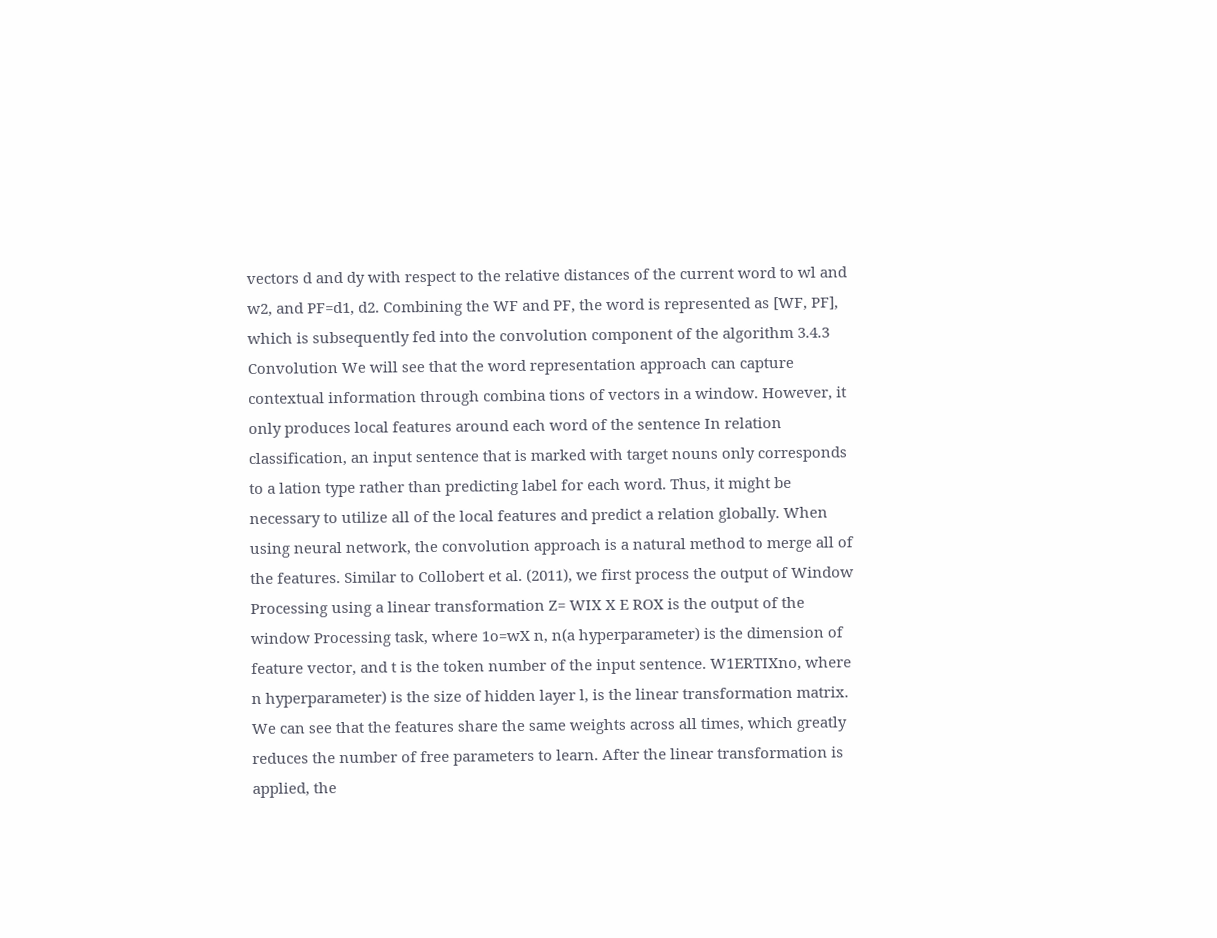vectors d and dy with respect to the relative distances of the current word to wl and w2, and PF=d1, d2. Combining the WF and PF, the word is represented as [WF, PF], which is subsequently fed into the convolution component of the algorithm 3.4.3 Convolution We will see that the word representation approach can capture contextual information through combina tions of vectors in a window. However, it only produces local features around each word of the sentence In relation classification, an input sentence that is marked with target nouns only corresponds to a lation type rather than predicting label for each word. Thus, it might be necessary to utilize all of the local features and predict a relation globally. When using neural network, the convolution approach is a natural method to merge all of the features. Similar to Collobert et al. (2011), we first process the output of Window Processing using a linear transformation Z= WIX X E ROX is the output of the window Processing task, where 1o=wX n, n(a hyperparameter) is the dimension of feature vector, and t is the token number of the input sentence. W1ERTIXno, where n hyperparameter) is the size of hidden layer l, is the linear transformation matrix. We can see that the features share the same weights across all times, which greatly reduces the number of free parameters to learn. After the linear transformation is applied, the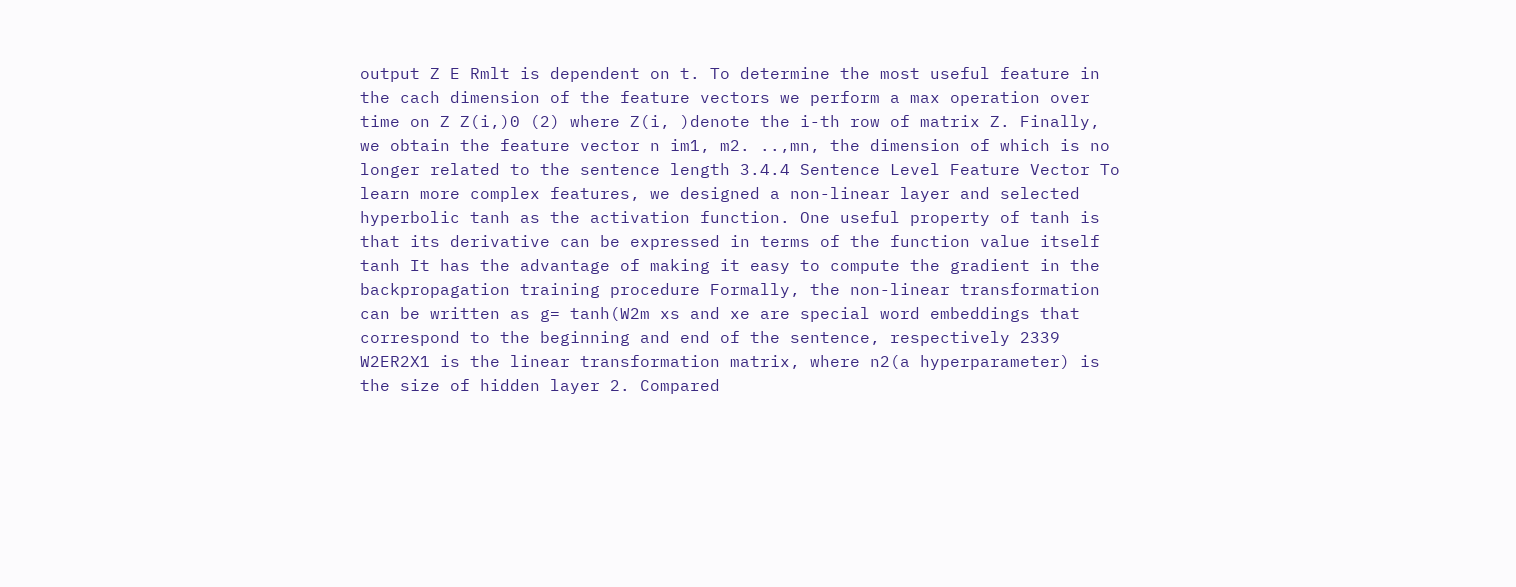output Z E Rmlt is dependent on t. To determine the most useful feature in the cach dimension of the feature vectors we perform a max operation over time on Z Z(i,)0 (2) where Z(i, )denote the i-th row of matrix Z. Finally, we obtain the feature vector n im1, m2. ..,mn, the dimension of which is no longer related to the sentence length 3.4.4 Sentence Level Feature Vector To learn more complex features, we designed a non-linear layer and selected hyperbolic tanh as the activation function. One useful property of tanh is that its derivative can be expressed in terms of the function value itself tanh It has the advantage of making it easy to compute the gradient in the backpropagation training procedure Formally, the non-linear transformation can be written as g= tanh(W2m xs and xe are special word embeddings that correspond to the beginning and end of the sentence, respectively 2339 W2ER2X1 is the linear transformation matrix, where n2(a hyperparameter) is the size of hidden layer 2. Compared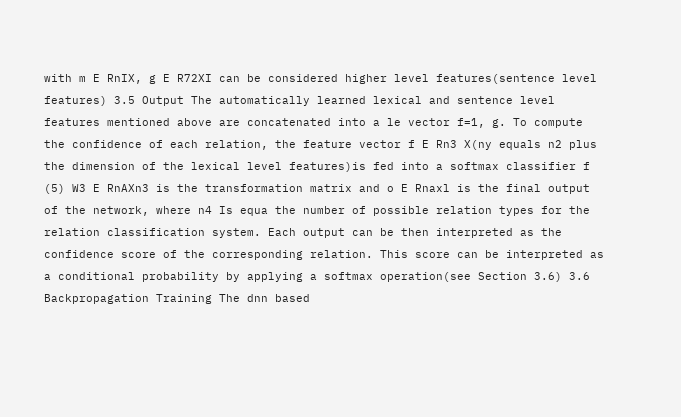with m E RnIX, g E R72XI can be considered higher level features(sentence level features) 3.5 Output The automatically learned lexical and sentence level features mentioned above are concatenated into a le vector f=1, g. To compute the confidence of each relation, the feature vector f E Rn3 X(ny equals n2 plus the dimension of the lexical level features)is fed into a softmax classifier f (5) W3 E RnAXn3 is the transformation matrix and o E Rnaxl is the final output of the network, where n4 Is equa the number of possible relation types for the relation classification system. Each output can be then interpreted as the confidence score of the corresponding relation. This score can be interpreted as a conditional probability by applying a softmax operation(see Section 3.6) 3.6 Backpropagation Training The dnn based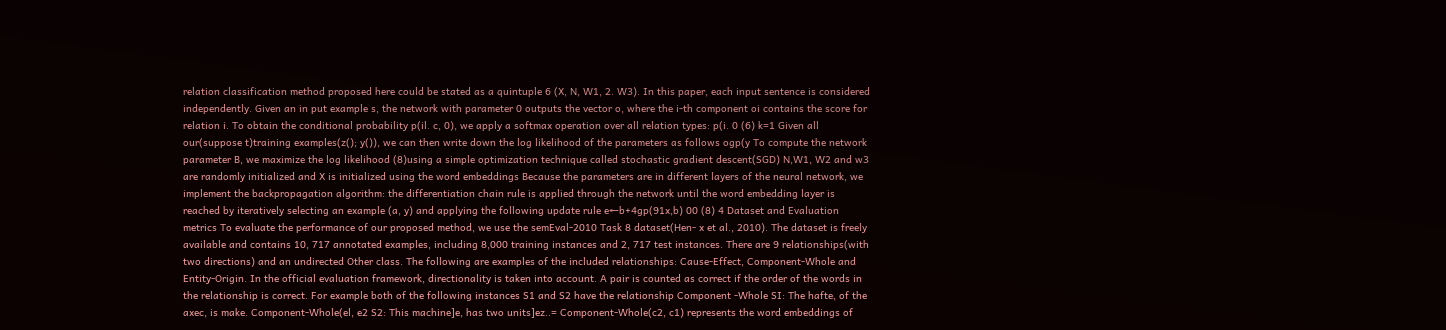relation classification method proposed here could be stated as a quintuple 6 (X, N, W1, 2. W3). In this paper, each input sentence is considered independently. Given an in put example s, the network with parameter 0 outputs the vector o, where the i-th component oi contains the score for relation i. To obtain the conditional probability p(il. c, 0), we apply a softmax operation over all relation types: p(i. 0 (6) k=1 Given all our(suppose t)training examples(z(); y()), we can then write down the log likelihood of the parameters as follows ogp(y To compute the network parameter B, we maximize the log likelihood (8)using a simple optimization technique called stochastic gradient descent(SGD) N,W1, W2 and w3 are randomly initialized and X is initialized using the word embeddings Because the parameters are in different layers of the neural network, we implement the backpropagation algorithm: the differentiation chain rule is applied through the network until the word embedding layer is reached by iteratively selecting an example (a, y) and applying the following update rule e←b+4gp(91x,b) 00 (8) 4 Dataset and Evaluation metrics To evaluate the performance of our proposed method, we use the semEval-2010 Task 8 dataset(Hen- x et al., 2010). The dataset is freely available and contains 10, 717 annotated examples, including 8,000 training instances and 2, 717 test instances. There are 9 relationships(with two directions) and an undirected Other class. The following are examples of the included relationships: Cause-Effect, Component-Whole and Entity-Origin. In the official evaluation framework, directionality is taken into account. A pair is counted as correct if the order of the words in the relationship is correct. For example both of the following instances S1 and S2 have the relationship Component -Whole SI: The hafte, of the axec, is make. Component-Whole(el, e2 S2: This machine]e, has two units]ez..= Component-Whole(c2, c1) represents the word embeddings of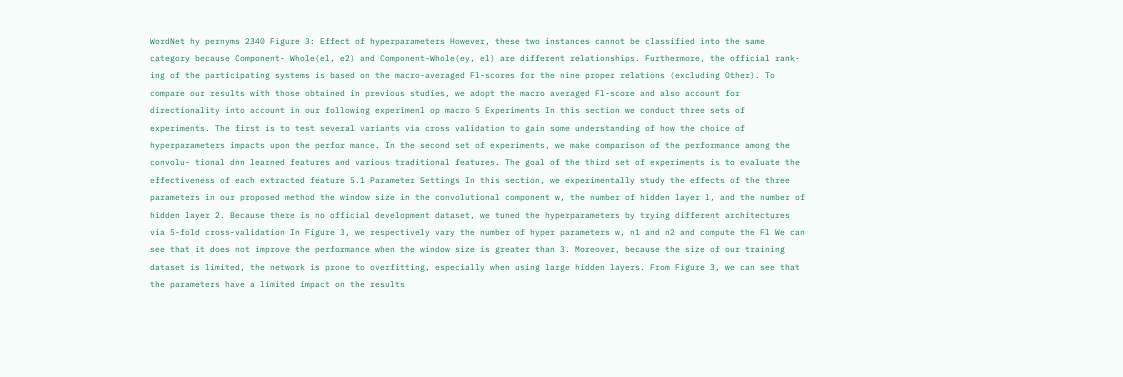WordNet hy pernyms 2340 Figure 3: Effect of hyperparameters However, these two instances cannot be classified into the same category because Component- Whole(el, e2) and Component-Whole(ey, el) are different relationships. Furthermore, the official rank- ing of the participating systems is based on the macro-averaged Fl-scores for the nine proper relations (excluding Other). To compare our results with those obtained in previous studies, we adopt the macro averaged Fl-score and also account for directionality into account in our following experimenl op macro 5 Experiments In this section we conduct three sets of experiments. The first is to test several variants via cross validation to gain some understanding of how the choice of hyperparameters impacts upon the perfor mance. In the second set of experiments, we make comparison of the performance among the convolu- tional dnn learned features and various traditional features. The goal of the third set of experiments is to evaluate the effectiveness of each extracted feature 5.1 Parameter Settings In this section, we experimentally study the effects of the three parameters in our proposed method the window size in the convolutional component w, the number of hidden layer l, and the number of hidden layer 2. Because there is no official development dataset, we tuned the hyperparameters by trying different architectures via 5-fold cross-validation In Figure 3, we respectively vary the number of hyper parameters w, n1 and n2 and compute the Fl We can see that it does not improve the performance when the window size is greater than 3. Moreover, because the size of our training dataset is limited, the network is prone to overfitting, especially when using large hidden layers. From Figure 3, we can see that the parameters have a limited impact on the results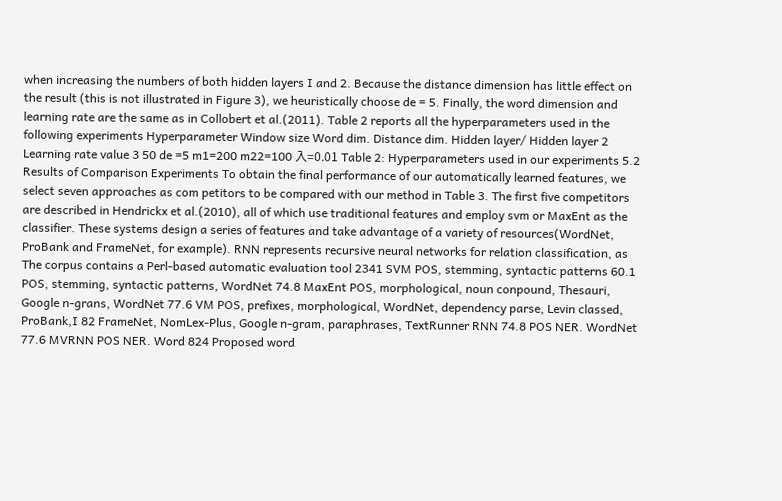when increasing the numbers of both hidden layers I and 2. Because the distance dimension has little effect on the result (this is not illustrated in Figure 3), we heuristically choose de = 5. Finally, the word dimension and learning rate are the same as in Collobert et al.(2011). Table 2 reports all the hyperparameters used in the following experiments Hyperparameter Window size Word dim. Distance dim. Hidden layer/ Hidden layer 2 Learning rate value 3 50 de =5 m1=200 m22=100 入=0.01 Table 2: Hyperparameters used in our experiments 5.2 Results of Comparison Experiments To obtain the final performance of our automatically learned features, we select seven approaches as com petitors to be compared with our method in Table 3. The first five competitors are described in Hendrickx et al.(2010), all of which use traditional features and employ svm or MaxEnt as the classifier. These systems design a series of features and take advantage of a variety of resources(WordNet, ProBank and FrameNet, for example). RNN represents recursive neural networks for relation classification, as The corpus contains a Perl-based automatic evaluation tool 2341 SVM POS, stemming, syntactic patterns 60.1 POS, stemming, syntactic patterns, WordNet 74.8 MaxEnt POS, morphological, noun conpound, Thesauri, Google n-grans, WordNet 77.6 VM POS, prefixes, morphological, WordNet, dependency parse, Levin classed, ProBank,I 82 FrameNet, NomLex-Plus, Google n-gram, paraphrases, TextRunner RNN 74.8 POS NER. WordNet 77.6 MVRNN POS NER. Word 824 Proposed word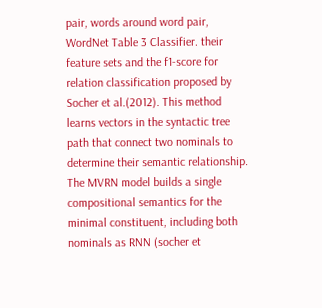pair, words around word pair, WordNet Table 3 Classifier. their feature sets and the f1-score for relation classification proposed by Socher et al.(2012). This method learns vectors in the syntactic tree path that connect two nominals to determine their semantic relationship. The MVRN model builds a single compositional semantics for the minimal constituent, including both nominals as RNN (socher et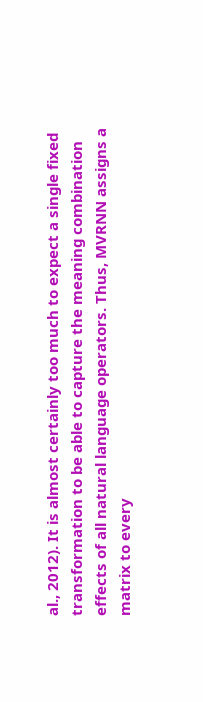al., 2012). It is almost certainly too much to expect a single fixed transformation to be able to capture the meaning combination effects of all natural language operators. Thus, MVRNN assigns a matrix to every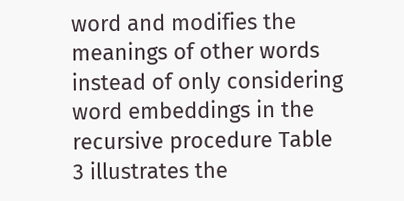word and modifies the meanings of other words instead of only considering word embeddings in the recursive procedure Table 3 illustrates the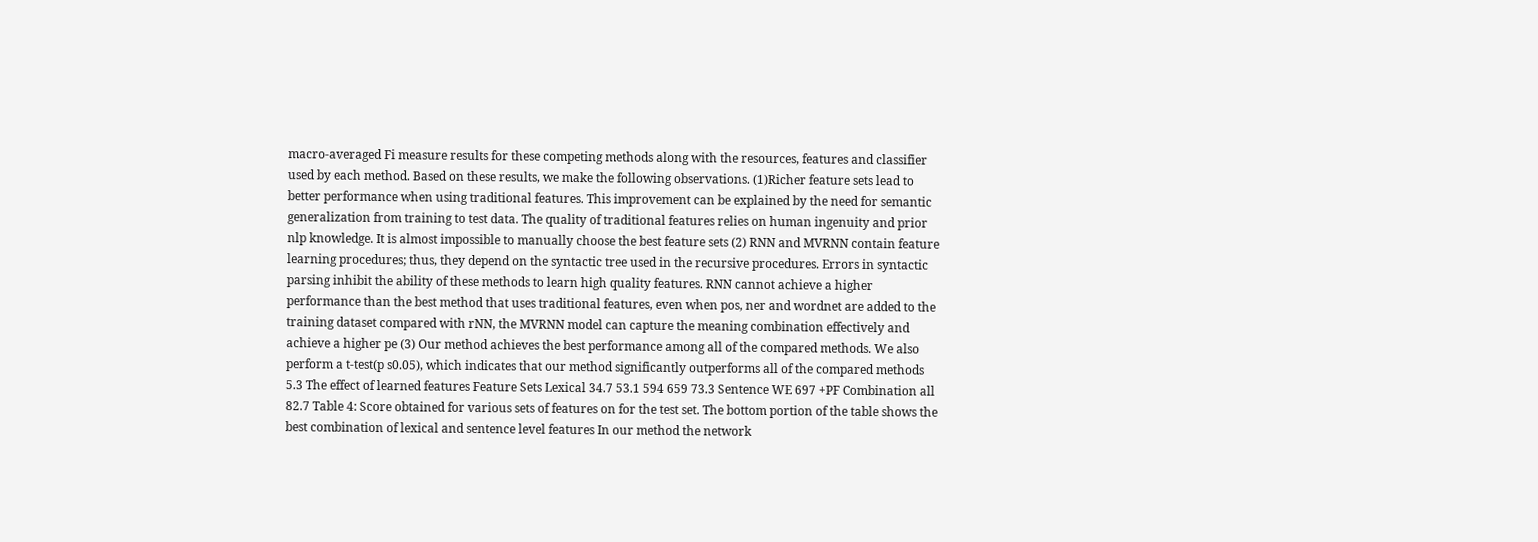macro-averaged Fi measure results for these competing methods along with the resources, features and classifier used by each method. Based on these results, we make the following observations. (1)Richer feature sets lead to better performance when using traditional features. This improvement can be explained by the need for semantic generalization from training to test data. The quality of traditional features relies on human ingenuity and prior nlp knowledge. It is almost impossible to manually choose the best feature sets (2) RNN and MVRNN contain feature learning procedures; thus, they depend on the syntactic tree used in the recursive procedures. Errors in syntactic parsing inhibit the ability of these methods to learn high quality features. RNN cannot achieve a higher performance than the best method that uses traditional features, even when pos, ner and wordnet are added to the training dataset compared with rNN, the MVRNN model can capture the meaning combination effectively and achieve a higher pe (3) Our method achieves the best performance among all of the compared methods. We also perform a t-test(p s0.05), which indicates that our method significantly outperforms all of the compared methods 5.3 The effect of learned features Feature Sets Lexical 34.7 53.1 594 659 73.3 Sentence WE 697 +PF Combination all 82.7 Table 4: Score obtained for various sets of features on for the test set. The bottom portion of the table shows the best combination of lexical and sentence level features In our method the network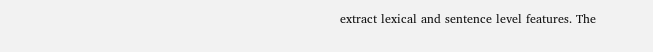extract lexical and sentence level features. The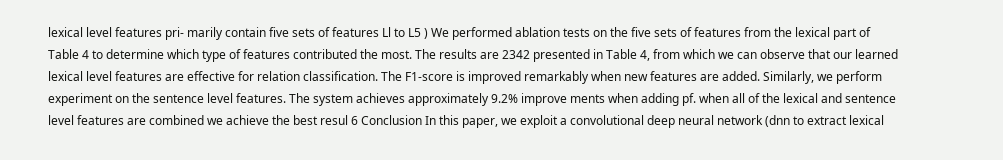lexical level features pri- marily contain five sets of features Ll to L5 ) We performed ablation tests on the five sets of features from the lexical part of Table 4 to determine which type of features contributed the most. The results are 2342 presented in Table 4, from which we can observe that our learned lexical level features are effective for relation classification. The F1-score is improved remarkably when new features are added. Similarly, we perform experiment on the sentence level features. The system achieves approximately 9.2% improve ments when adding pf. when all of the lexical and sentence level features are combined we achieve the best resul 6 Conclusion In this paper, we exploit a convolutional deep neural network (dnn to extract lexical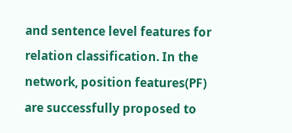and sentence level features for relation classification. In the network, position features(PF) are successfully proposed to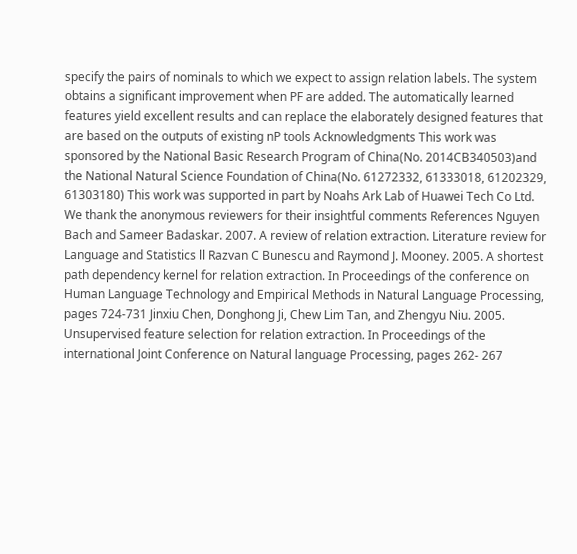specify the pairs of nominals to which we expect to assign relation labels. The system obtains a significant improvement when PF are added. The automatically learned features yield excellent results and can replace the elaborately designed features that are based on the outputs of existing nP tools Acknowledgments This work was sponsored by the National Basic Research Program of China(No. 2014CB340503)and the National Natural Science Foundation of China(No. 61272332, 61333018, 61202329, 61303180) This work was supported in part by Noahs Ark Lab of Huawei Tech Co Ltd. We thank the anonymous reviewers for their insightful comments References Nguyen Bach and Sameer Badaskar. 2007. A review of relation extraction. Literature review for Language and Statistics ll Razvan C Bunescu and Raymond J. Mooney. 2005. A shortest path dependency kernel for relation extraction. In Proceedings of the conference on Human Language Technology and Empirical Methods in Natural Language Processing, pages 724-731 Jinxiu Chen, Donghong Ji, Chew Lim Tan, and Zhengyu Niu. 2005. Unsupervised feature selection for relation extraction. In Proceedings of the international Joint Conference on Natural language Processing, pages 262- 267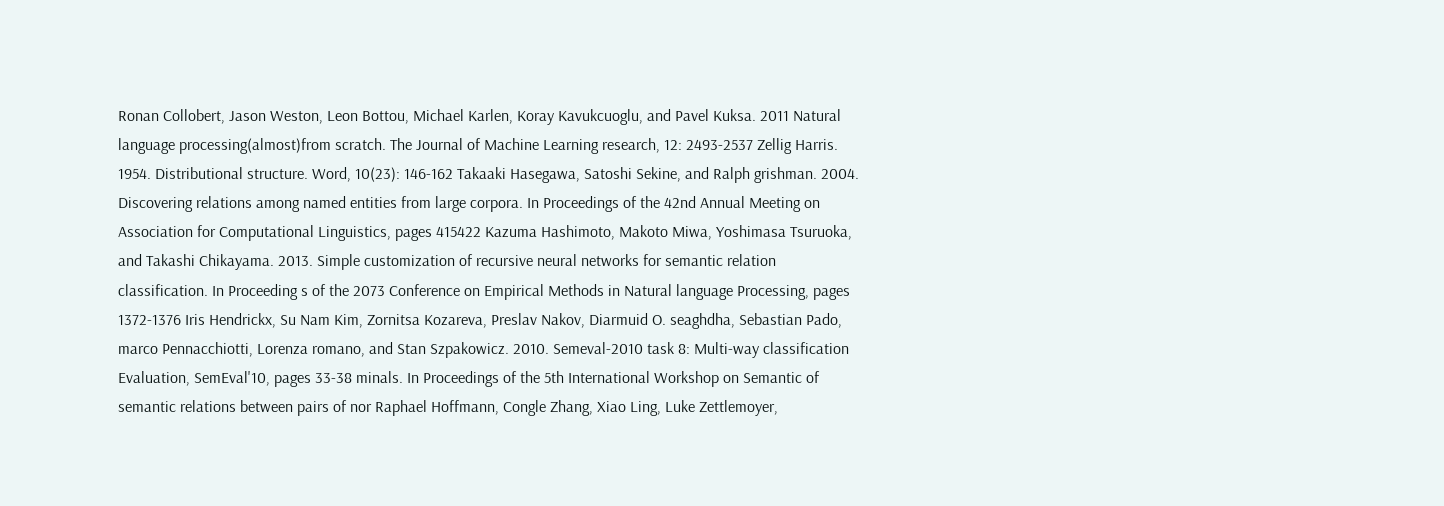Ronan Collobert, Jason Weston, Leon Bottou, Michael Karlen, Koray Kavukcuoglu, and Pavel Kuksa. 2011 Natural language processing(almost)from scratch. The Journal of Machine Learning research, 12: 2493-2537 Zellig Harris. 1954. Distributional structure. Word, 10(23): 146-162 Takaaki Hasegawa, Satoshi Sekine, and Ralph grishman. 2004. Discovering relations among named entities from large corpora. In Proceedings of the 42nd Annual Meeting on Association for Computational Linguistics, pages 415422 Kazuma Hashimoto, Makoto Miwa, Yoshimasa Tsuruoka, and Takashi Chikayama. 2013. Simple customization of recursive neural networks for semantic relation classification. In Proceeding s of the 2073 Conference on Empirical Methods in Natural language Processing, pages 1372-1376 Iris Hendrickx, Su Nam Kim, Zornitsa Kozareva, Preslav Nakov, Diarmuid O. seaghdha, Sebastian Pado, marco Pennacchiotti, Lorenza romano, and Stan Szpakowicz. 2010. Semeval-2010 task 8: Multi-way classification Evaluation, SemEval'10, pages 33-38 minals. In Proceedings of the 5th International Workshop on Semantic of semantic relations between pairs of nor Raphael Hoffmann, Congle Zhang, Xiao Ling, Luke Zettlemoyer,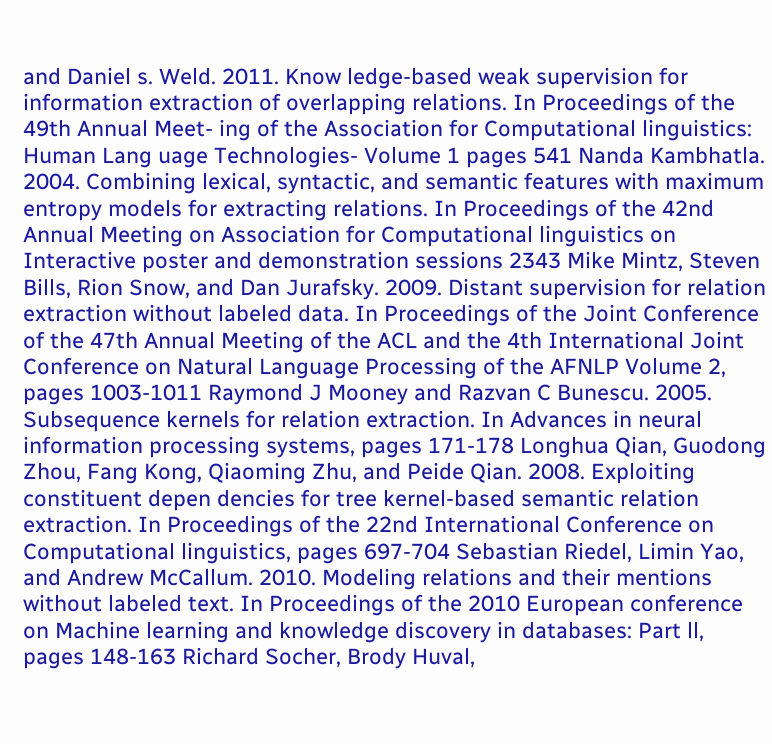and Daniel s. Weld. 2011. Know ledge-based weak supervision for information extraction of overlapping relations. In Proceedings of the 49th Annual Meet- ing of the Association for Computational linguistics: Human Lang uage Technologies- Volume 1 pages 541 Nanda Kambhatla. 2004. Combining lexical, syntactic, and semantic features with maximum entropy models for extracting relations. In Proceedings of the 42nd Annual Meeting on Association for Computational linguistics on Interactive poster and demonstration sessions 2343 Mike Mintz, Steven Bills, Rion Snow, and Dan Jurafsky. 2009. Distant supervision for relation extraction without labeled data. In Proceedings of the Joint Conference of the 47th Annual Meeting of the ACL and the 4th International Joint Conference on Natural Language Processing of the AFNLP Volume 2, pages 1003-1011 Raymond J Mooney and Razvan C Bunescu. 2005. Subsequence kernels for relation extraction. In Advances in neural information processing systems, pages 171-178 Longhua Qian, Guodong Zhou, Fang Kong, Qiaoming Zhu, and Peide Qian. 2008. Exploiting constituent depen dencies for tree kernel-based semantic relation extraction. In Proceedings of the 22nd International Conference on Computational linguistics, pages 697-704 Sebastian Riedel, Limin Yao, and Andrew McCallum. 2010. Modeling relations and their mentions without labeled text. In Proceedings of the 2010 European conference on Machine learning and knowledge discovery in databases: Part ll, pages 148-163 Richard Socher, Brody Huval,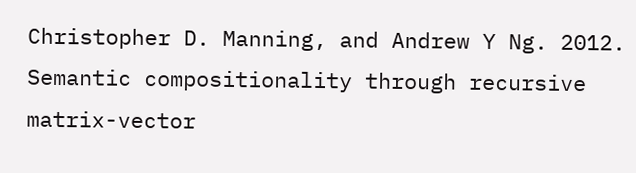Christopher D. Manning, and Andrew Y Ng. 2012. Semantic compositionality through recursive matrix-vector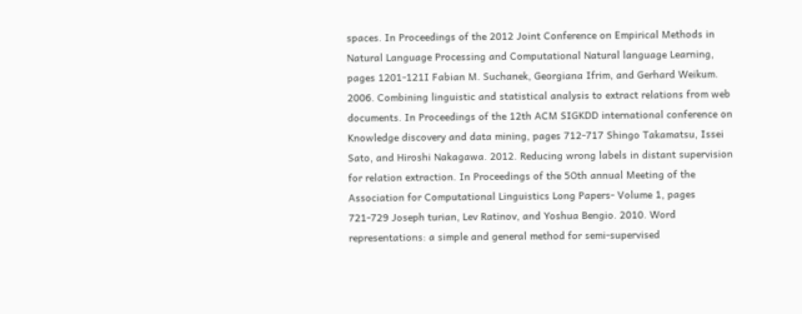spaces. In Proceedings of the 2012 Joint Conference on Empirical Methods in Natural Language Processing and Computational Natural language Learning, pages 1201-121I Fabian M. Suchanek, Georgiana Ifrim, and Gerhard Weikum. 2006. Combining linguistic and statistical analysis to extract relations from web documents. In Proceedings of the 12th ACM SIGKDD international conference on Knowledge discovery and data mining, pages 712-717 Shingo Takamatsu, Issei Sato, and Hiroshi Nakagawa. 2012. Reducing wrong labels in distant supervision for relation extraction. In Proceedings of the 5Oth annual Meeting of the Association for Computational Linguistics Long Papers- Volume 1, pages 721-729 Joseph turian, Lev Ratinov, and Yoshua Bengio. 2010. Word representations: a simple and general method for semi-supervised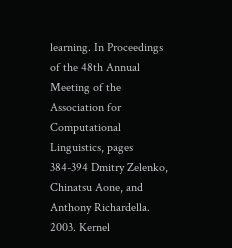learning. In Proceedings of the 48th Annual Meeting of the Association for Computational Linguistics, pages 384-394 Dmitry Zelenko, Chinatsu Aone, and Anthony Richardella. 2003. Kernel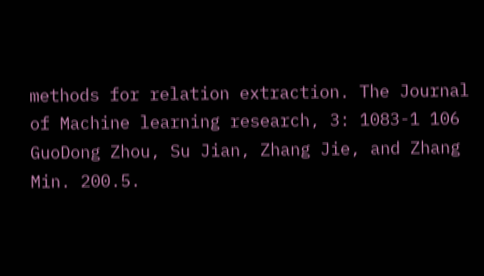methods for relation extraction. The Journal of Machine learning research, 3: 1083-1 106 GuoDong Zhou, Su Jian, Zhang Jie, and Zhang Min. 200.5.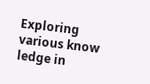Exploring various know ledge in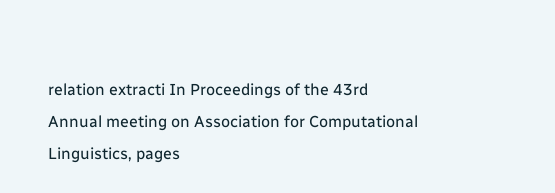relation extracti In Proceedings of the 43rd Annual meeting on Association for Computational Linguistics, pages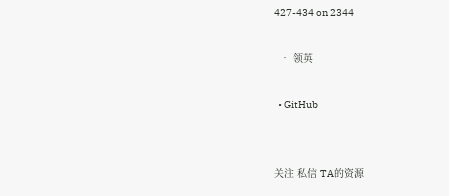427-434 on 2344

  • 领英

  • GitHub


关注 私信 TA的资源